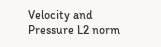Velocity and Pressure L2 norm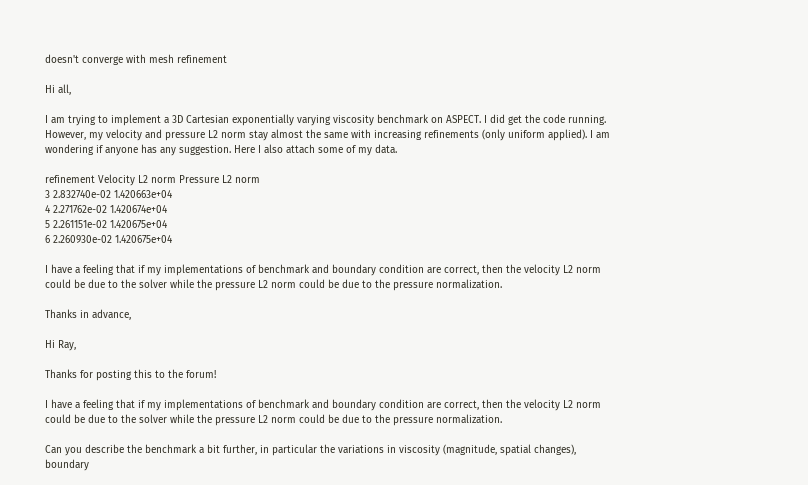doesn't converge with mesh refinement

Hi all,

I am trying to implement a 3D Cartesian exponentially varying viscosity benchmark on ASPECT. I did get the code running. However, my velocity and pressure L2 norm stay almost the same with increasing refinements (only uniform applied). I am wondering if anyone has any suggestion. Here I also attach some of my data.

refinement Velocity L2 norm Pressure L2 norm
3 2.832740e-02 1.420663e+04
4 2.271762e-02 1.420674e+04
5 2.261151e-02 1.420675e+04
6 2.260930e-02 1.420675e+04

I have a feeling that if my implementations of benchmark and boundary condition are correct, then the velocity L2 norm could be due to the solver while the pressure L2 norm could be due to the pressure normalization.

Thanks in advance,

Hi Ray,

Thanks for posting this to the forum!

I have a feeling that if my implementations of benchmark and boundary condition are correct, then the velocity L2 norm could be due to the solver while the pressure L2 norm could be due to the pressure normalization.

Can you describe the benchmark a bit further, in particular the variations in viscosity (magnitude, spatial changes), boundary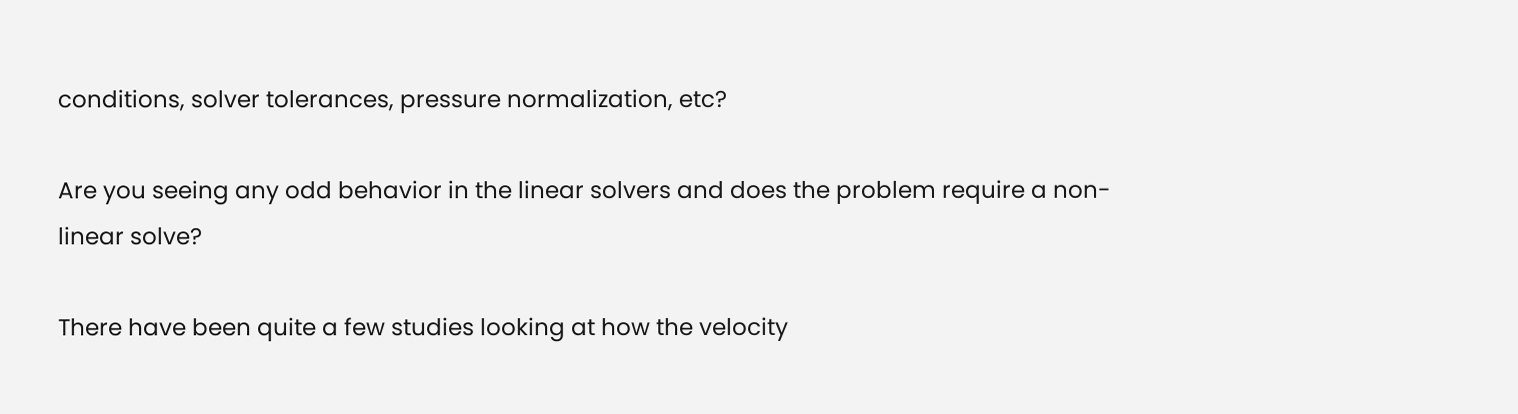conditions, solver tolerances, pressure normalization, etc?

Are you seeing any odd behavior in the linear solvers and does the problem require a non-linear solve?

There have been quite a few studies looking at how the velocity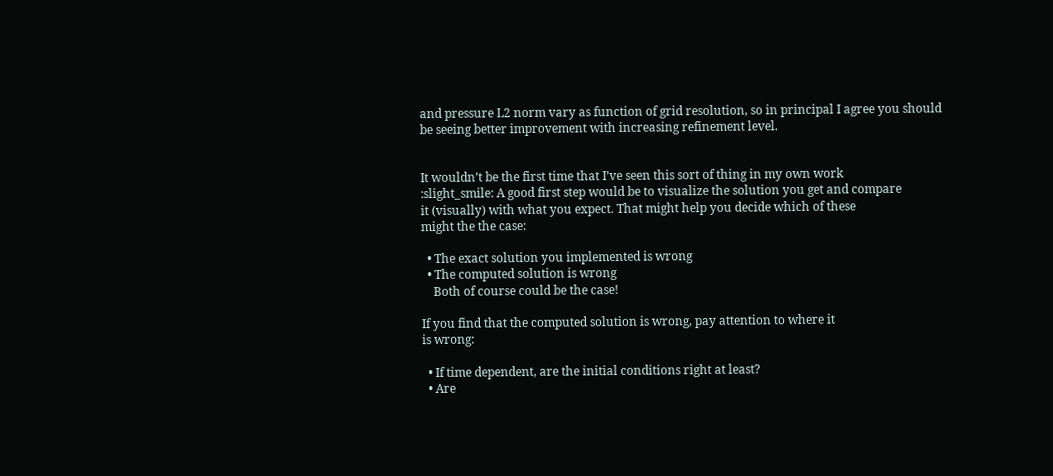and pressure L2 norm vary as function of grid resolution, so in principal I agree you should be seeing better improvement with increasing refinement level.


It wouldn’t be the first time that I’ve seen this sort of thing in my own work
:slight_smile: A good first step would be to visualize the solution you get and compare
it (visually) with what you expect. That might help you decide which of these
might the the case:

  • The exact solution you implemented is wrong
  • The computed solution is wrong
    Both of course could be the case!

If you find that the computed solution is wrong, pay attention to where it
is wrong:

  • If time dependent, are the initial conditions right at least?
  • Are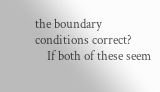the boundary conditions correct?
    If both of these seem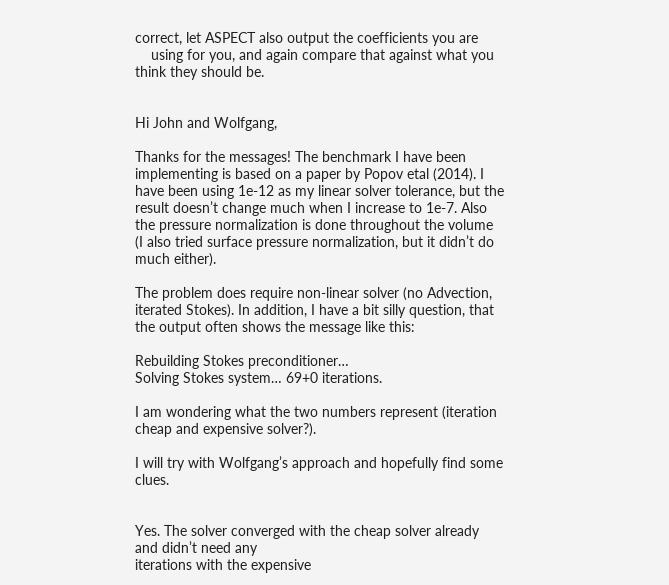correct, let ASPECT also output the coefficients you are
    using for you, and again compare that against what you think they should be.


Hi John and Wolfgang,

Thanks for the messages! The benchmark I have been implementing is based on a paper by Popov etal (2014). I have been using 1e-12 as my linear solver tolerance, but the result doesn’t change much when I increase to 1e-7. Also the pressure normalization is done throughout the volume (I also tried surface pressure normalization, but it didn’t do much either).

The problem does require non-linear solver (no Advection, iterated Stokes). In addition, I have a bit silly question, that the output often shows the message like this:

Rebuilding Stokes preconditioner…
Solving Stokes system… 69+0 iterations.

I am wondering what the two numbers represent (iteration cheap and expensive solver?).

I will try with Wolfgang’s approach and hopefully find some clues.


Yes. The solver converged with the cheap solver already and didn’t need any
iterations with the expensive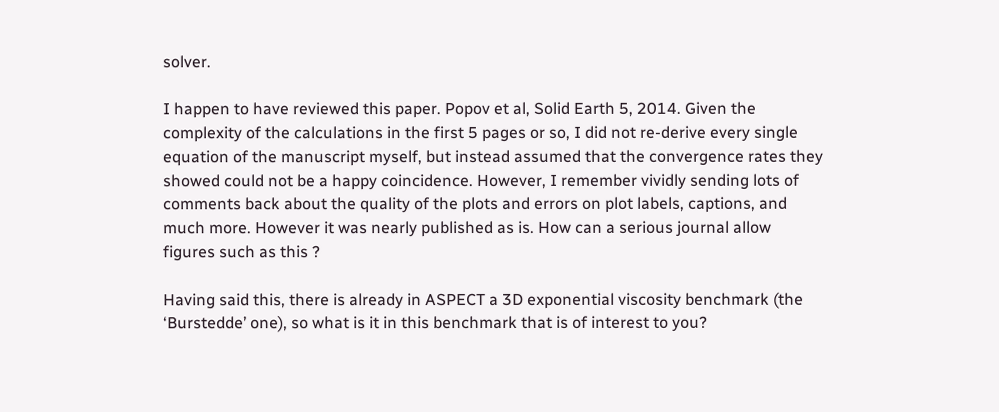solver.

I happen to have reviewed this paper. Popov et al, Solid Earth 5, 2014. Given the complexity of the calculations in the first 5 pages or so, I did not re-derive every single equation of the manuscript myself, but instead assumed that the convergence rates they showed could not be a happy coincidence. However, I remember vividly sending lots of comments back about the quality of the plots and errors on plot labels, captions, and much more. However it was nearly published as is. How can a serious journal allow figures such as this ?

Having said this, there is already in ASPECT a 3D exponential viscosity benchmark (the ‘Burstedde’ one), so what is it in this benchmark that is of interest to you?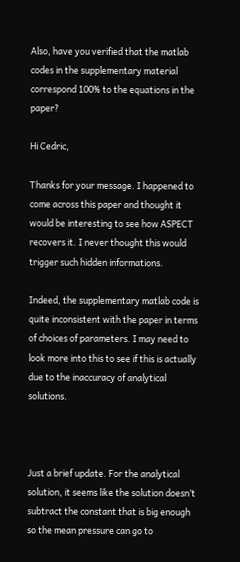Also, have you verified that the matlab codes in the supplementary material correspond 100% to the equations in the paper?

Hi Cedric,

Thanks for your message. I happened to come across this paper and thought it would be interesting to see how ASPECT recovers it. I never thought this would trigger such hidden informations.

Indeed, the supplementary matlab code is quite inconsistent with the paper in terms of choices of parameters. I may need to look more into this to see if this is actually due to the inaccuracy of analytical solutions.



Just a brief update. For the analytical solution, it seems like the solution doesn’t subtract the constant that is big enough so the mean pressure can go to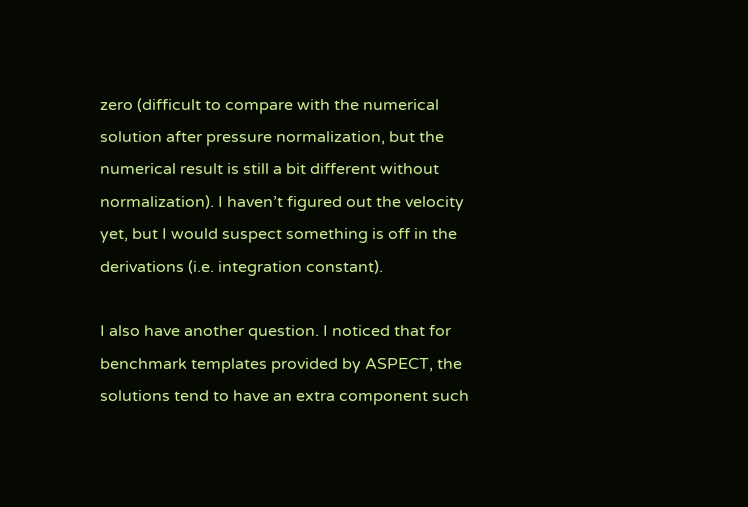zero (difficult to compare with the numerical solution after pressure normalization, but the numerical result is still a bit different without normalization). I haven’t figured out the velocity yet, but I would suspect something is off in the derivations (i.e. integration constant).

I also have another question. I noticed that for benchmark templates provided by ASPECT, the solutions tend to have an extra component such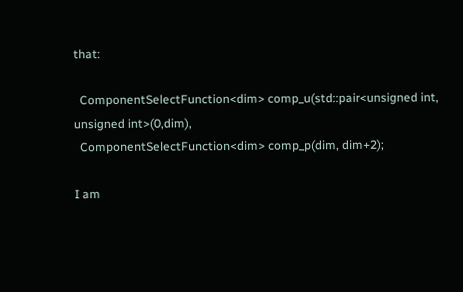that:

  ComponentSelectFunction<dim> comp_u(std::pair<unsigned int, unsigned int>(0,dim),
  ComponentSelectFunction<dim> comp_p(dim, dim+2);

I am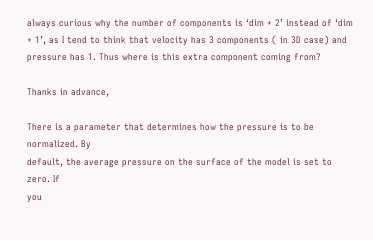always curious why the number of components is ‘dim + 2’ instead of ‘dim + 1’, as I tend to think that velocity has 3 components ( in 3D case) and pressure has 1. Thus where is this extra component coming from?

Thanks in advance,

There is a parameter that determines how the pressure is to be normalized. By
default, the average pressure on the surface of the model is set to zero. If
you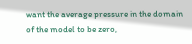want the average pressure in the domain of the model to be zero,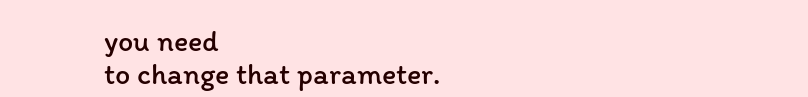you need
to change that parameter.